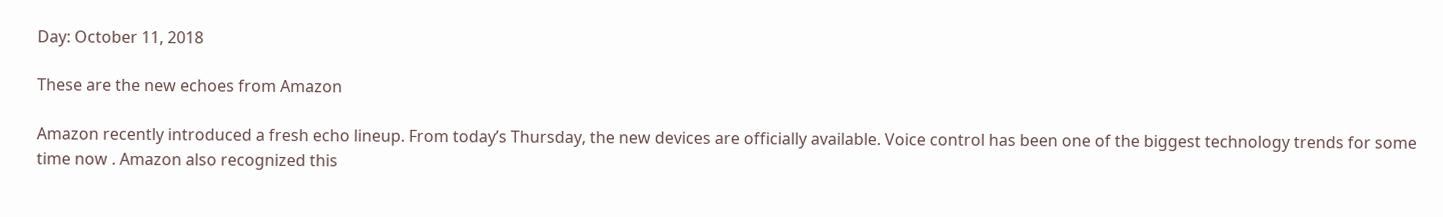Day: October 11, 2018

These are the new echoes from Amazon

Amazon recently introduced a fresh echo lineup. From today’s Thursday, the new devices are officially available. Voice control has been one of the biggest technology trends for some time now . Amazon also recognized this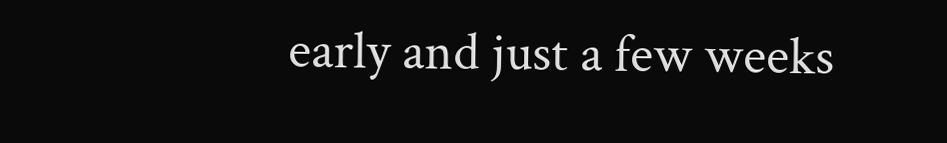early and just a few weeks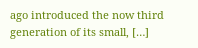ago introduced the now third generation of its small, […]